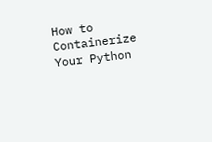How to Containerize Your Python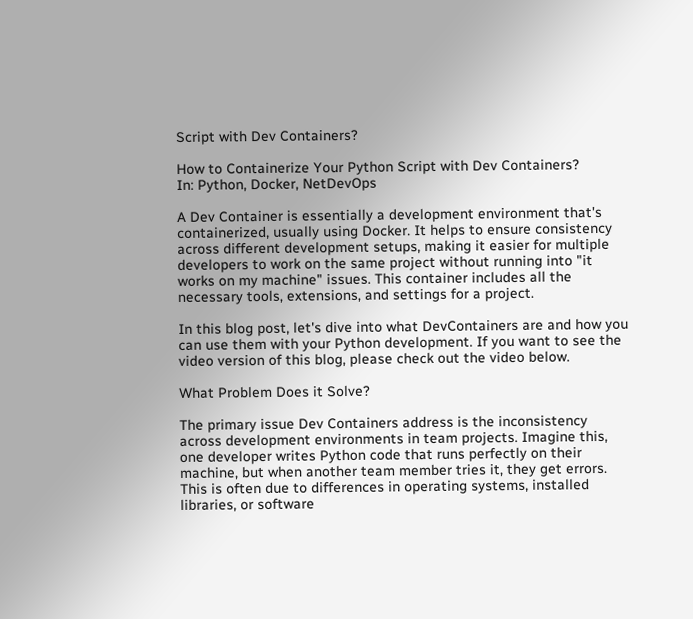Script with Dev Containers?

How to Containerize Your Python Script with Dev Containers?
In: Python, Docker, NetDevOps

A Dev Container is essentially a development environment that's containerized, usually using Docker. It helps to ensure consistency across different development setups, making it easier for multiple developers to work on the same project without running into "it works on my machine" issues. This container includes all the necessary tools, extensions, and settings for a project.

In this blog post, let's dive into what DevContainers are and how you can use them with your Python development. If you want to see the video version of this blog, please check out the video below.

What Problem Does it Solve?

The primary issue Dev Containers address is the inconsistency across development environments in team projects. Imagine this, one developer writes Python code that runs perfectly on their machine, but when another team member tries it, they get errors. This is often due to differences in operating systems, installed libraries, or software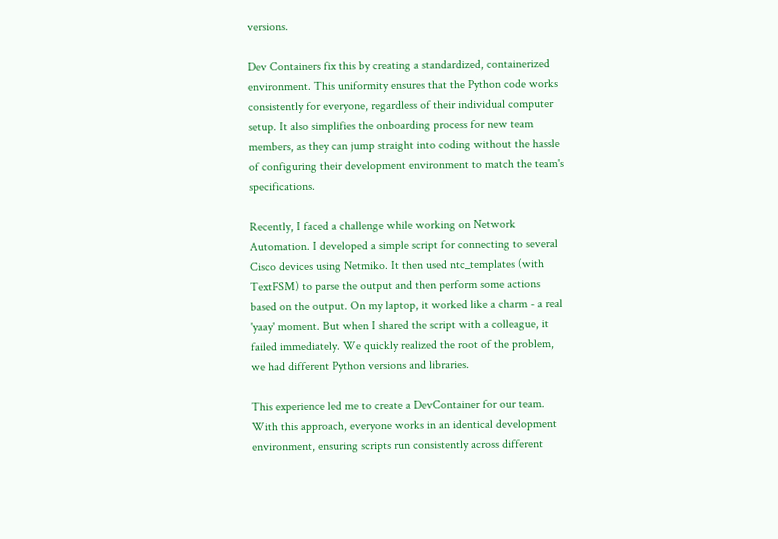versions.

Dev Containers fix this by creating a standardized, containerized environment. This uniformity ensures that the Python code works consistently for everyone, regardless of their individual computer setup. It also simplifies the onboarding process for new team members, as they can jump straight into coding without the hassle of configuring their development environment to match the team's specifications.

Recently, I faced a challenge while working on Network Automation. I developed a simple script for connecting to several Cisco devices using Netmiko. It then used ntc_templates (with TextFSM) to parse the output and then perform some actions based on the output. On my laptop, it worked like a charm - a real 'yaay' moment. But when I shared the script with a colleague, it failed immediately. We quickly realized the root of the problem, we had different Python versions and libraries.

This experience led me to create a DevContainer for our team. With this approach, everyone works in an identical development environment, ensuring scripts run consistently across different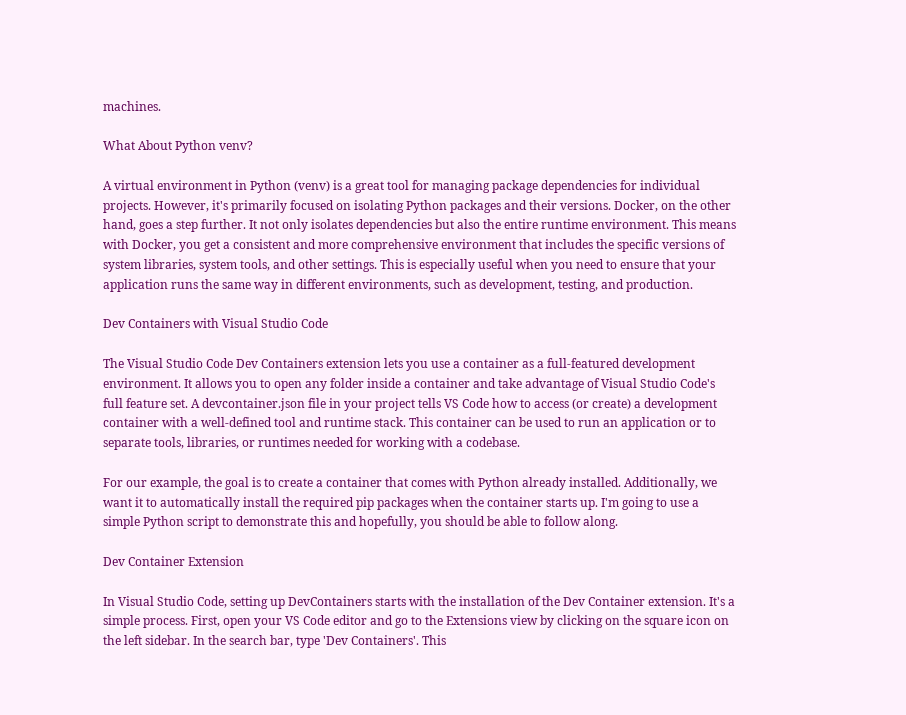machines.

What About Python venv?

A virtual environment in Python (venv) is a great tool for managing package dependencies for individual projects. However, it's primarily focused on isolating Python packages and their versions. Docker, on the other hand, goes a step further. It not only isolates dependencies but also the entire runtime environment. This means with Docker, you get a consistent and more comprehensive environment that includes the specific versions of system libraries, system tools, and other settings. This is especially useful when you need to ensure that your application runs the same way in different environments, such as development, testing, and production.

Dev Containers with Visual Studio Code

The Visual Studio Code Dev Containers extension lets you use a container as a full-featured development environment. It allows you to open any folder inside a container and take advantage of Visual Studio Code's full feature set. A devcontainer.json file in your project tells VS Code how to access (or create) a development container with a well-defined tool and runtime stack. This container can be used to run an application or to separate tools, libraries, or runtimes needed for working with a codebase.

For our example, the goal is to create a container that comes with Python already installed. Additionally, we want it to automatically install the required pip packages when the container starts up. I'm going to use a simple Python script to demonstrate this and hopefully, you should be able to follow along.

Dev Container Extension

In Visual Studio Code, setting up DevContainers starts with the installation of the Dev Container extension. It's a simple process. First, open your VS Code editor and go to the Extensions view by clicking on the square icon on the left sidebar. In the search bar, type 'Dev Containers'. This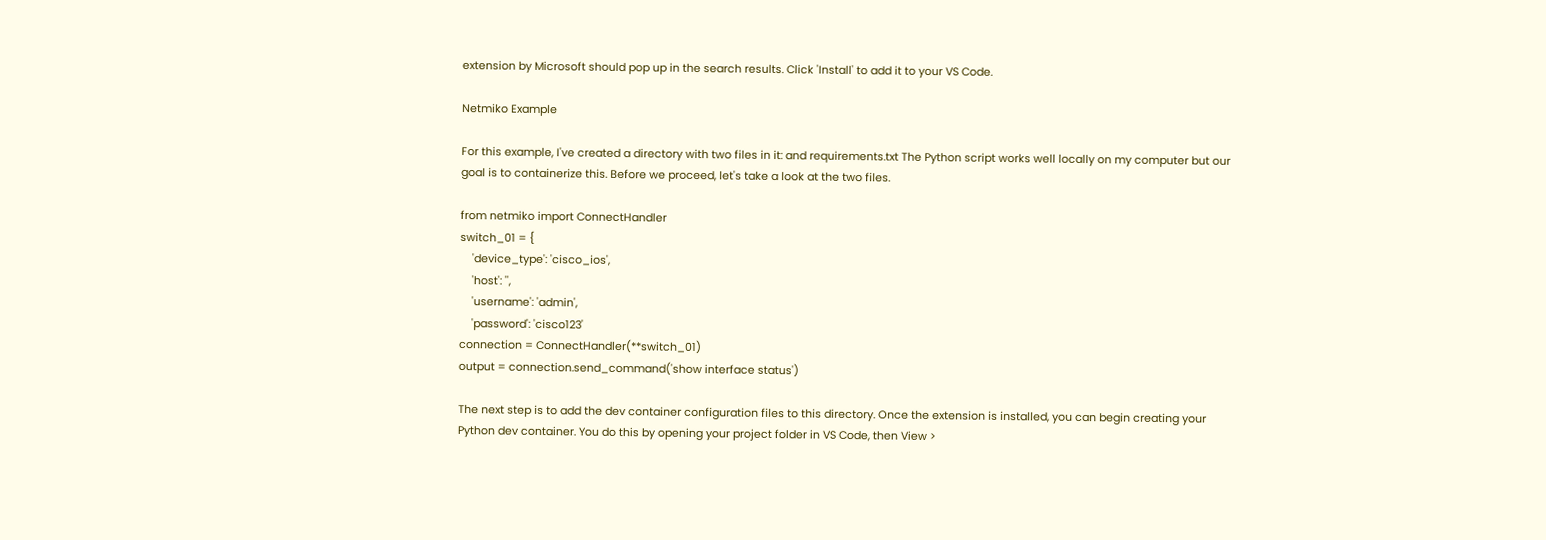extension by Microsoft should pop up in the search results. Click 'Install' to add it to your VS Code.

Netmiko Example

For this example, I've created a directory with two files in it: and requirements.txt The Python script works well locally on my computer but our goal is to containerize this. Before we proceed, let's take a look at the two files.

from netmiko import ConnectHandler
switch_01 = {
    'device_type': 'cisco_ios',
    'host': '',
    'username': 'admin',
    'password': 'cisco123'
connection = ConnectHandler(**switch_01)
output = connection.send_command('show interface status')

The next step is to add the dev container configuration files to this directory. Once the extension is installed, you can begin creating your Python dev container. You do this by opening your project folder in VS Code, then View >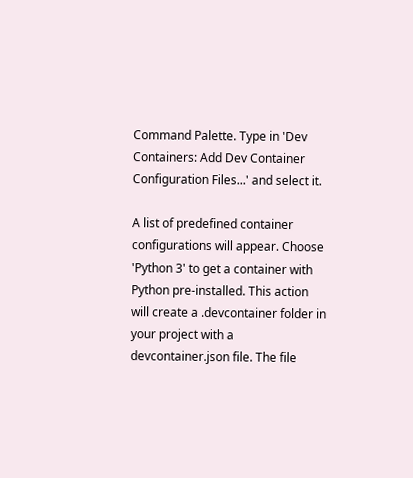Command Palette. Type in 'Dev Containers: Add Dev Container Configuration Files...' and select it.

A list of predefined container configurations will appear. Choose 'Python 3' to get a container with Python pre-installed. This action will create a .devcontainer folder in your project with a devcontainer.json file. The file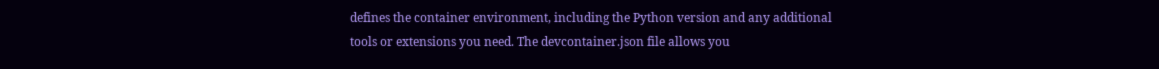defines the container environment, including the Python version and any additional tools or extensions you need. The devcontainer.json file allows you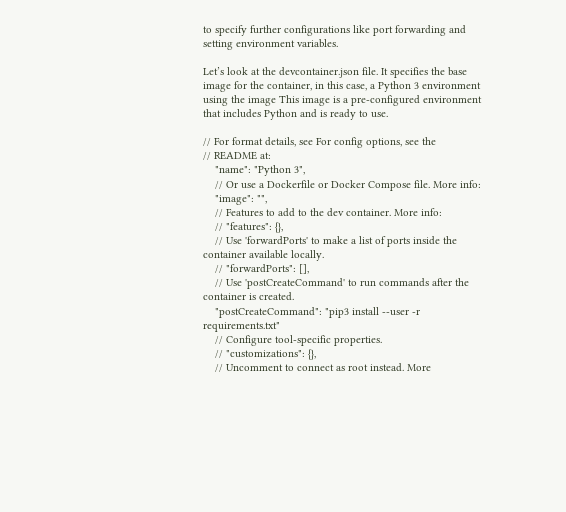to specify further configurations like port forwarding and setting environment variables.

Let’s look at the devcontainer.json file. It specifies the base image for the container, in this case, a Python 3 environment using the image This image is a pre-configured environment that includes Python and is ready to use.

// For format details, see For config options, see the
// README at:
    "name": "Python 3",
    // Or use a Dockerfile or Docker Compose file. More info:
    "image": "",
    // Features to add to the dev container. More info:
    // "features": {},
    // Use 'forwardPorts' to make a list of ports inside the container available locally.
    // "forwardPorts": [],
    // Use 'postCreateCommand' to run commands after the container is created.
    "postCreateCommand": "pip3 install --user -r requirements.txt"
    // Configure tool-specific properties.
    // "customizations": {},
    // Uncomment to connect as root instead. More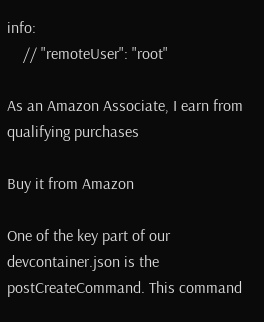info:
    // "remoteUser": "root"

As an Amazon Associate, I earn from qualifying purchases

Buy it from Amazon

One of the key part of our devcontainer.json is the postCreateCommand. This command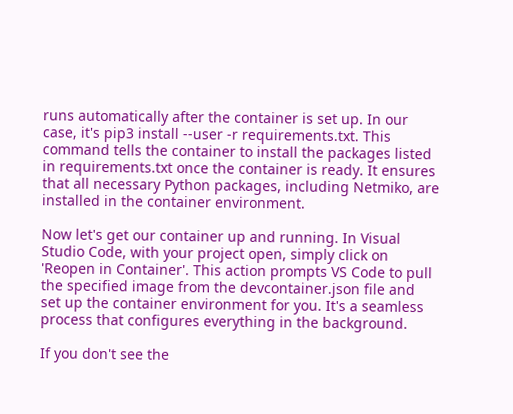runs automatically after the container is set up. In our case, it's pip3 install --user -r requirements.txt. This command tells the container to install the packages listed in requirements.txt once the container is ready. It ensures that all necessary Python packages, including Netmiko, are installed in the container environment.

Now let's get our container up and running. In Visual Studio Code, with your project open, simply click on 'Reopen in Container'. This action prompts VS Code to pull the specified image from the devcontainer.json file and set up the container environment for you. It's a seamless process that configures everything in the background.

If you don't see the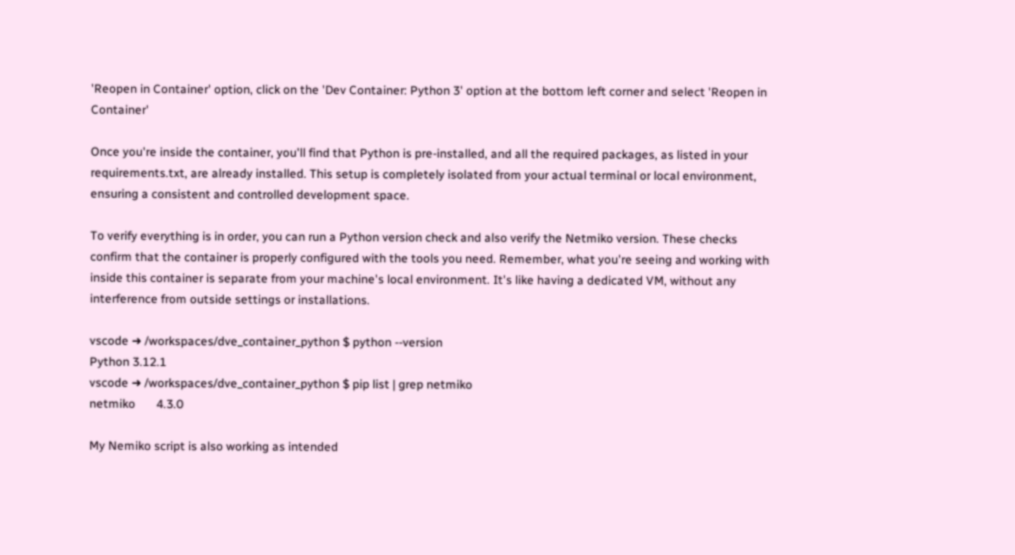'Reopen in Container' option, click on the 'Dev Container: Python 3' option at the bottom left corner and select 'Reopen in Container'

Once you're inside the container, you'll find that Python is pre-installed, and all the required packages, as listed in your requirements.txt, are already installed. This setup is completely isolated from your actual terminal or local environment, ensuring a consistent and controlled development space.

To verify everything is in order, you can run a Python version check and also verify the Netmiko version. These checks confirm that the container is properly configured with the tools you need. Remember, what you're seeing and working with inside this container is separate from your machine's local environment. It's like having a dedicated VM, without any interference from outside settings or installations.

vscode ➜ /workspaces/dve_container_python $ python --version
Python 3.12.1
vscode ➜ /workspaces/dve_container_python $ pip list | grep netmiko
netmiko       4.3.0

My Nemiko script is also working as intended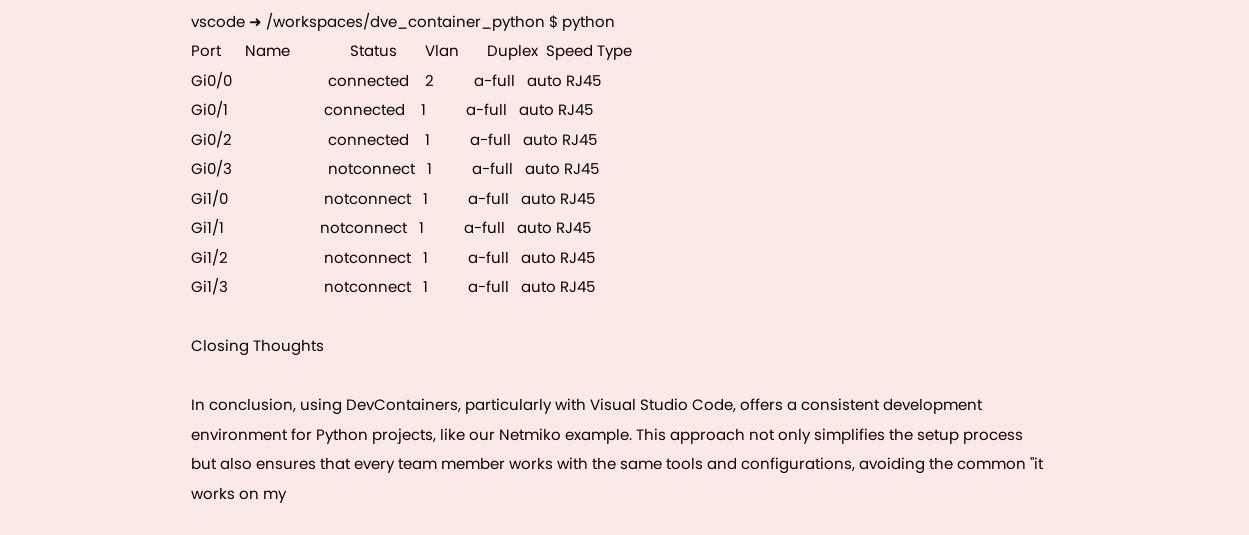vscode ➜ /workspaces/dve_container_python $ python
Port      Name               Status       Vlan       Duplex  Speed Type
Gi0/0                        connected    2          a-full   auto RJ45
Gi0/1                        connected    1          a-full   auto RJ45
Gi0/2                        connected    1          a-full   auto RJ45
Gi0/3                        notconnect   1          a-full   auto RJ45
Gi1/0                        notconnect   1          a-full   auto RJ45
Gi1/1                        notconnect   1          a-full   auto RJ45
Gi1/2                        notconnect   1          a-full   auto RJ45
Gi1/3                        notconnect   1          a-full   auto RJ45

Closing Thoughts

In conclusion, using DevContainers, particularly with Visual Studio Code, offers a consistent development environment for Python projects, like our Netmiko example. This approach not only simplifies the setup process but also ensures that every team member works with the same tools and configurations, avoiding the common "it works on my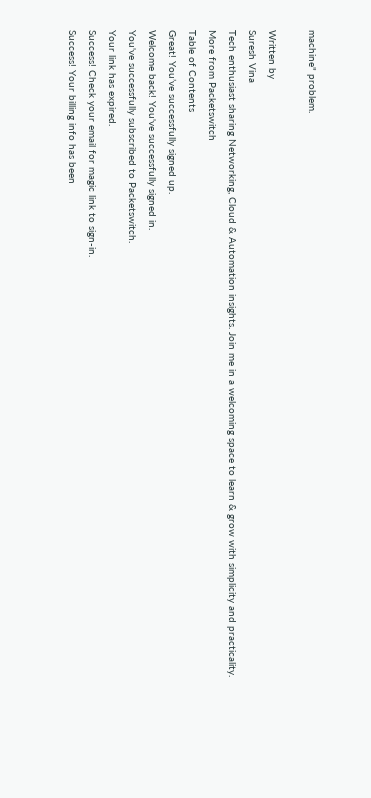machine" problem.

Written by
Suresh Vina
Tech enthusiast sharing Networking, Cloud & Automation insights. Join me in a welcoming space to learn & grow with simplicity and practicality.
More from Packetswitch
Table of Contents
Great! You’ve successfully signed up.
Welcome back! You've successfully signed in.
You've successfully subscribed to Packetswitch.
Your link has expired.
Success! Check your email for magic link to sign-in.
Success! Your billing info has been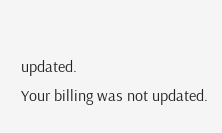updated.
Your billing was not updated.